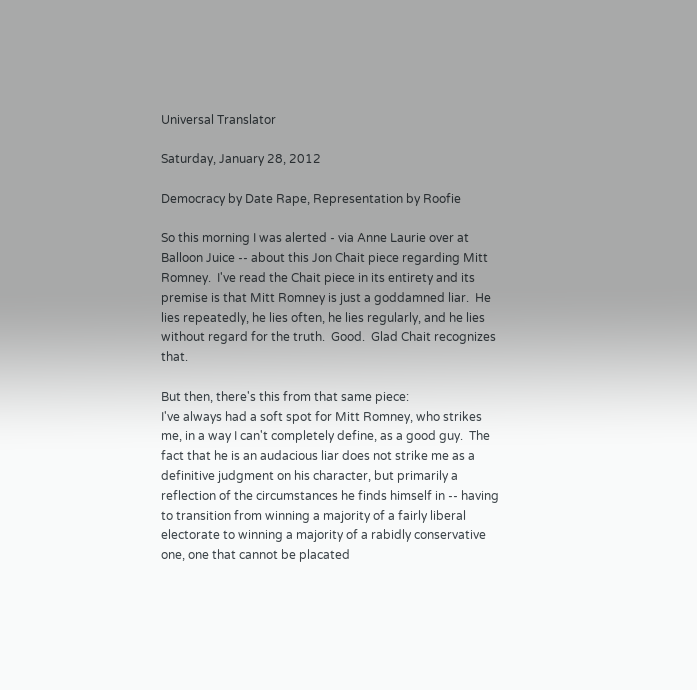Universal Translator

Saturday, January 28, 2012

Democracy by Date Rape, Representation by Roofie

So this morning I was alerted - via Anne Laurie over at Balloon Juice -- about this Jon Chait piece regarding Mitt Romney.  I've read the Chait piece in its entirety and its premise is that Mitt Romney is just a goddamned liar.  He lies repeatedly, he lies often, he lies regularly, and he lies without regard for the truth.  Good.  Glad Chait recognizes that.

But then, there's this from that same piece:
I've always had a soft spot for Mitt Romney, who strikes me, in a way I can't completely define, as a good guy.  The fact that he is an audacious liar does not strike me as a definitive judgment on his character, but primarily a reflection of the circumstances he finds himself in -- having to transition from winning a majority of a fairly liberal electorate to winning a majority of a rabidly conservative one, one that cannot be placated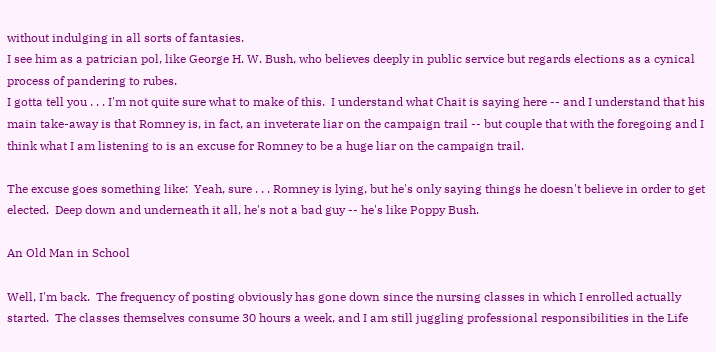without indulging in all sorts of fantasies.
I see him as a patrician pol, like George H. W. Bush, who believes deeply in public service but regards elections as a cynical process of pandering to rubes.
I gotta tell you . . . I'm not quite sure what to make of this.  I understand what Chait is saying here -- and I understand that his main take-away is that Romney is, in fact, an inveterate liar on the campaign trail -- but couple that with the foregoing and I think what I am listening to is an excuse for Romney to be a huge liar on the campaign trail.

The excuse goes something like:  Yeah, sure . . . Romney is lying, but he's only saying things he doesn't believe in order to get elected.  Deep down and underneath it all, he's not a bad guy -- he's like Poppy Bush.

An Old Man in School

Well, I'm back.  The frequency of posting obviously has gone down since the nursing classes in which I enrolled actually started.  The classes themselves consume 30 hours a week, and I am still juggling professional responsibilities in the Life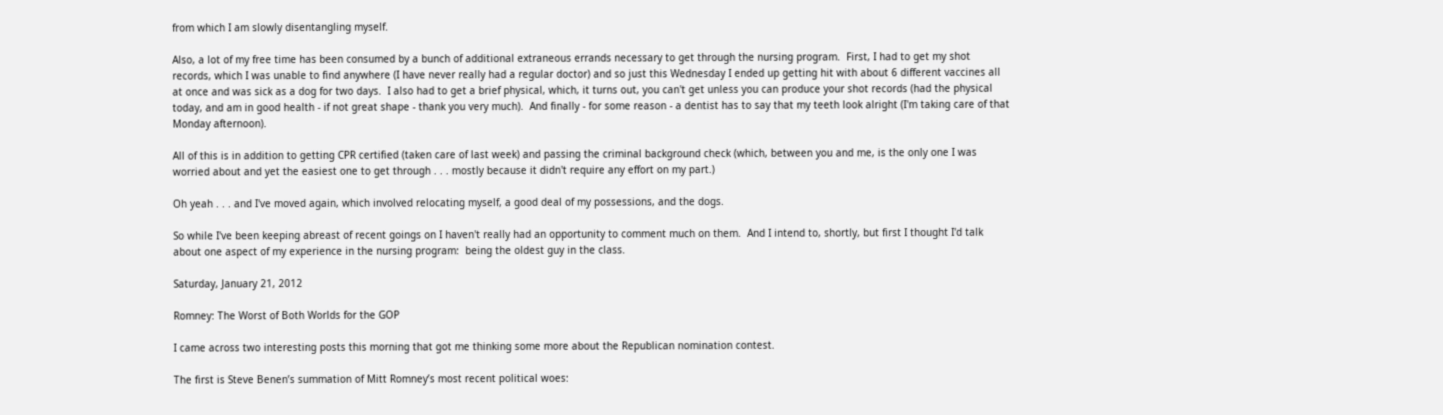from which I am slowly disentangling myself.

Also, a lot of my free time has been consumed by a bunch of additional extraneous errands necessary to get through the nursing program.  First, I had to get my shot records, which I was unable to find anywhere (I have never really had a regular doctor) and so just this Wednesday I ended up getting hit with about 6 different vaccines all at once and was sick as a dog for two days.  I also had to get a brief physical, which, it turns out, you can't get unless you can produce your shot records (had the physical today, and am in good health - if not great shape - thank you very much).  And finally - for some reason - a dentist has to say that my teeth look alright (I'm taking care of that Monday afternoon).

All of this is in addition to getting CPR certified (taken care of last week) and passing the criminal background check (which, between you and me, is the only one I was worried about and yet the easiest one to get through . . . mostly because it didn't require any effort on my part.)

Oh yeah . . . and I've moved again, which involved relocating myself, a good deal of my possessions, and the dogs.

So while I've been keeping abreast of recent goings on I haven't really had an opportunity to comment much on them.  And I intend to, shortly, but first I thought I'd talk about one aspect of my experience in the nursing program:  being the oldest guy in the class.

Saturday, January 21, 2012

Romney: The Worst of Both Worlds for the GOP

I came across two interesting posts this morning that got me thinking some more about the Republican nomination contest.

The first is Steve Benen’s summation of Mitt Romney’s most recent political woes: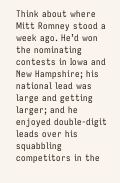Think about where Mitt Romney stood a week ago. He’d won the nominating contests in Iowa and New Hampshire; his national lead was large and getting larger; and he enjoyed double-digit leads over his squabbling competitors in the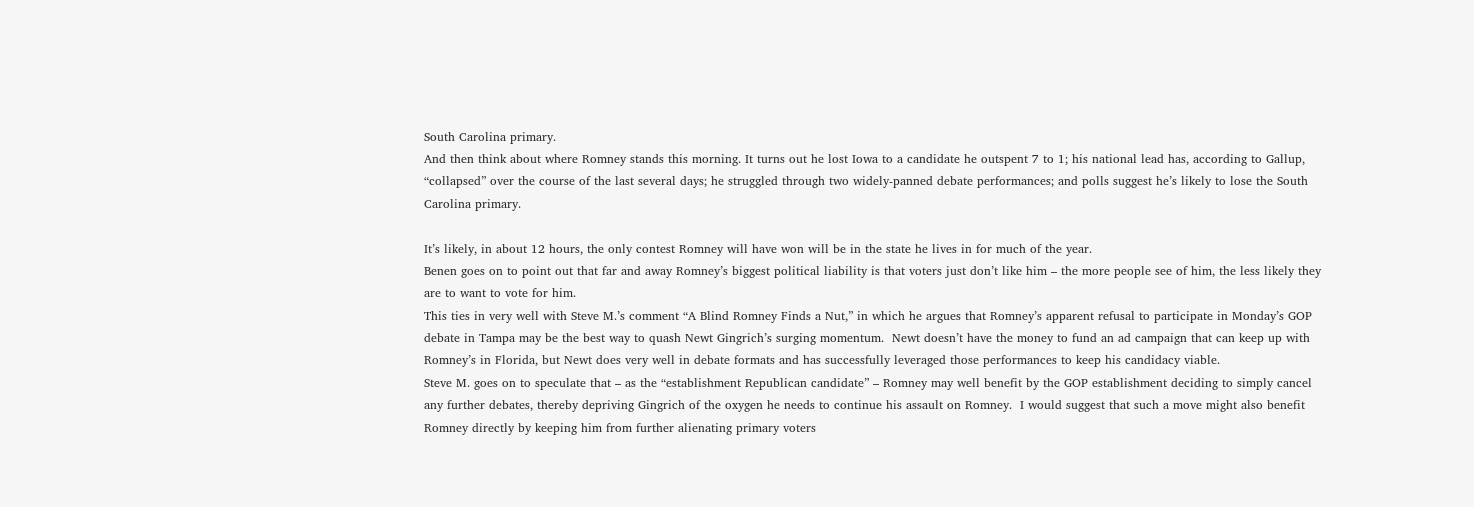South Carolina primary.
And then think about where Romney stands this morning. It turns out he lost Iowa to a candidate he outspent 7 to 1; his national lead has, according to Gallup, “collapsed” over the course of the last several days; he struggled through two widely-panned debate performances; and polls suggest he’s likely to lose the South Carolina primary.

It’s likely, in about 12 hours, the only contest Romney will have won will be in the state he lives in for much of the year.
Benen goes on to point out that far and away Romney’s biggest political liability is that voters just don’t like him – the more people see of him, the less likely they are to want to vote for him.
This ties in very well with Steve M.’s comment “A Blind Romney Finds a Nut,” in which he argues that Romney’s apparent refusal to participate in Monday’s GOP debate in Tampa may be the best way to quash Newt Gingrich’s surging momentum.  Newt doesn’t have the money to fund an ad campaign that can keep up with Romney’s in Florida, but Newt does very well in debate formats and has successfully leveraged those performances to keep his candidacy viable.
Steve M. goes on to speculate that – as the “establishment Republican candidate” – Romney may well benefit by the GOP establishment deciding to simply cancel any further debates, thereby depriving Gingrich of the oxygen he needs to continue his assault on Romney.  I would suggest that such a move might also benefit Romney directly by keeping him from further alienating primary voters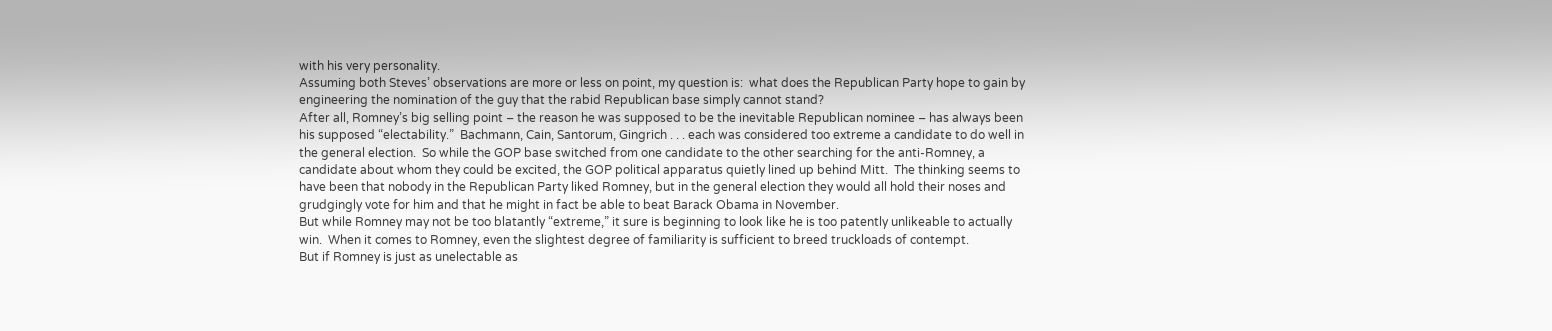with his very personality.
Assuming both Steves’ observations are more or less on point, my question is:  what does the Republican Party hope to gain by engineering the nomination of the guy that the rabid Republican base simply cannot stand?
After all, Romney’s big selling point – the reason he was supposed to be the inevitable Republican nominee – has always been his supposed “electability.”  Bachmann, Cain, Santorum, Gingrich . . . each was considered too extreme a candidate to do well in the general election.  So while the GOP base switched from one candidate to the other searching for the anti-Romney, a candidate about whom they could be excited, the GOP political apparatus quietly lined up behind Mitt.  The thinking seems to have been that nobody in the Republican Party liked Romney, but in the general election they would all hold their noses and grudgingly vote for him and that he might in fact be able to beat Barack Obama in November.
But while Romney may not be too blatantly “extreme,” it sure is beginning to look like he is too patently unlikeable to actually win.  When it comes to Romney, even the slightest degree of familiarity is sufficient to breed truckloads of contempt.
But if Romney is just as unelectable as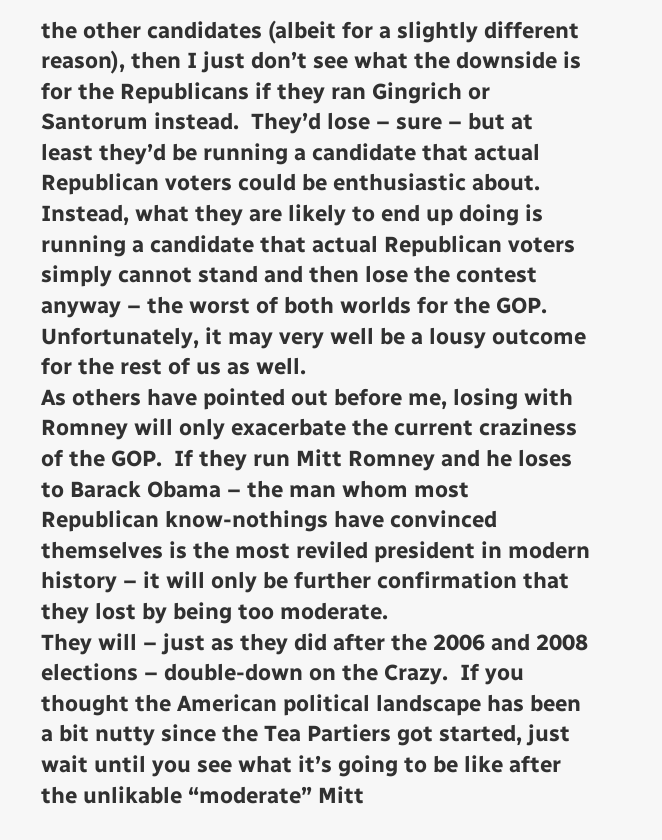the other candidates (albeit for a slightly different reason), then I just don’t see what the downside is for the Republicans if they ran Gingrich or Santorum instead.  They’d lose – sure – but at least they’d be running a candidate that actual Republican voters could be enthusiastic about.  Instead, what they are likely to end up doing is running a candidate that actual Republican voters simply cannot stand and then lose the contest anyway – the worst of both worlds for the GOP.
Unfortunately, it may very well be a lousy outcome for the rest of us as well.
As others have pointed out before me, losing with Romney will only exacerbate the current craziness of the GOP.  If they run Mitt Romney and he loses to Barack Obama – the man whom most Republican know-nothings have convinced themselves is the most reviled president in modern history – it will only be further confirmation that they lost by being too moderate.
They will – just as they did after the 2006 and 2008 elections – double-down on the Crazy.  If you thought the American political landscape has been a bit nutty since the Tea Partiers got started, just wait until you see what it’s going to be like after the unlikable “moderate” Mitt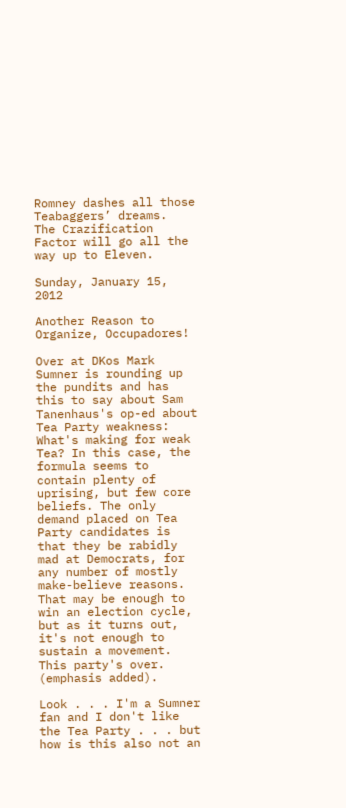Romney dashes all those Teabaggers’ dreams.
The Crazification Factor will go all the way up to Eleven.

Sunday, January 15, 2012

Another Reason to Organize, Occupadores!

Over at DKos Mark Sumner is rounding up the pundits and has this to say about Sam Tanenhaus's op-ed about Tea Party weakness:
What's making for weak Tea? In this case, the formula seems to contain plenty of uprising, but few core beliefs. The only demand placed on Tea Party candidates is that they be rabidly mad at Democrats, for any number of mostly make-believe reasons. That may be enough to win an election cycle, but as it turns out, it's not enough to sustain a movement. This party's over.  (emphasis added).

Look . . . I'm a Sumner fan and I don't like the Tea Party . . . but how is this also not an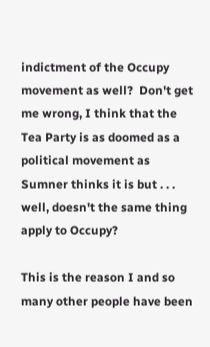indictment of the Occupy movement as well?  Don't get me wrong, I think that the Tea Party is as doomed as a political movement as Sumner thinks it is but . . .  well, doesn't the same thing apply to Occupy?

This is the reason I and so many other people have been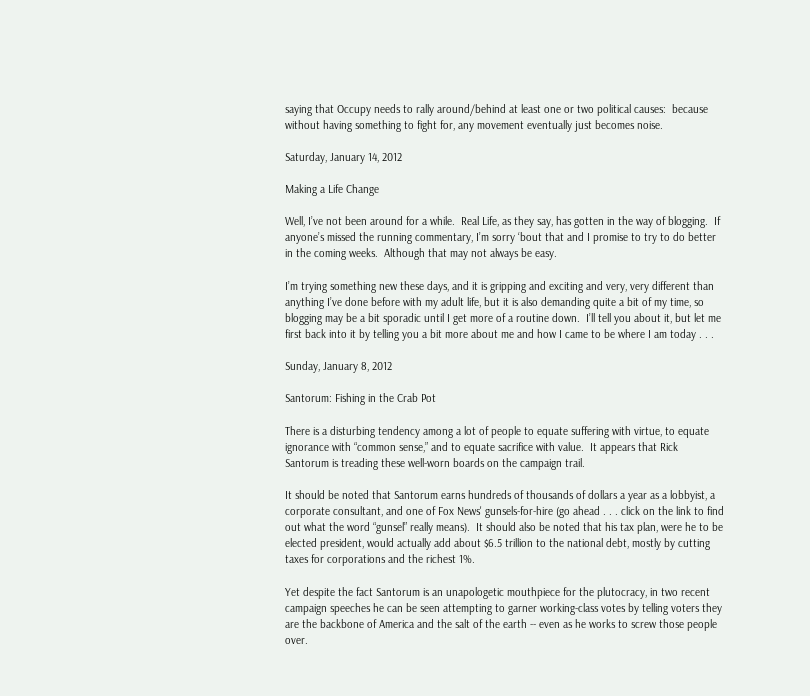saying that Occupy needs to rally around/behind at least one or two political causes:  because without having something to fight for, any movement eventually just becomes noise.

Saturday, January 14, 2012

Making a Life Change

Well, I’ve not been around for a while.  Real Life, as they say, has gotten in the way of blogging.  If anyone’s missed the running commentary, I’m sorry ‘bout that and I promise to try to do better in the coming weeks.  Although that may not always be easy.

I’m trying something new these days, and it is gripping and exciting and very, very different than anything I’ve done before with my adult life, but it is also demanding quite a bit of my time, so blogging may be a bit sporadic until I get more of a routine down.  I’ll tell you about it, but let me first back into it by telling you a bit more about me and how I came to be where I am today . . .

Sunday, January 8, 2012

Santorum: Fishing in the Crab Pot

There is a disturbing tendency among a lot of people to equate suffering with virtue, to equate ignorance with “common sense,” and to equate sacrifice with value.  It appears that Rick Santorum is treading these well-worn boards on the campaign trail.

It should be noted that Santorum earns hundreds of thousands of dollars a year as a lobbyist, a corporate consultant, and one of Fox News' gunsels-for-hire (go ahead . . . click on the link to find out what the word “gunsel” really means).  It should also be noted that his tax plan, were he to be elected president, would actually add about $6.5 trillion to the national debt, mostly by cutting taxes for corporations and the richest 1%.

Yet despite the fact Santorum is an unapologetic mouthpiece for the plutocracy, in two recent campaign speeches he can be seen attempting to garner working-class votes by telling voters they are the backbone of America and the salt of the earth -- even as he works to screw those people over.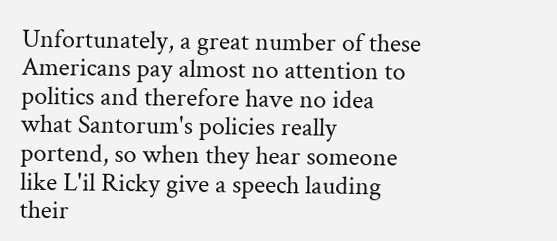Unfortunately, a great number of these Americans pay almost no attention to politics and therefore have no idea what Santorum's policies really portend, so when they hear someone like L'il Ricky give a speech lauding their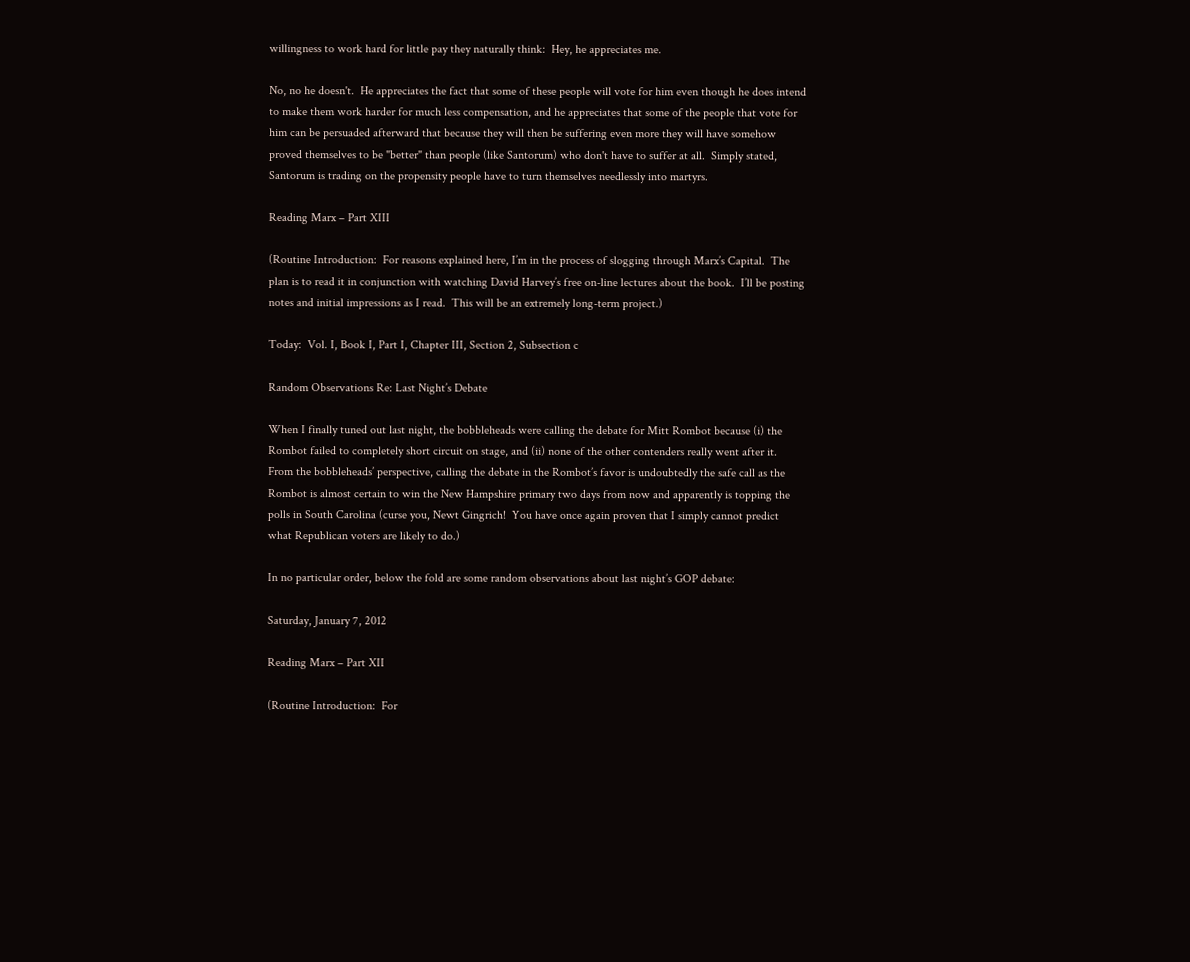willingness to work hard for little pay they naturally think:  Hey, he appreciates me.

No, no he doesn't.  He appreciates the fact that some of these people will vote for him even though he does intend to make them work harder for much less compensation, and he appreciates that some of the people that vote for him can be persuaded afterward that because they will then be suffering even more they will have somehow proved themselves to be "better" than people (like Santorum) who don't have to suffer at all.  Simply stated, Santorum is trading on the propensity people have to turn themselves needlessly into martyrs.

Reading Marx – Part XIII

(Routine Introduction:  For reasons explained here, I’m in the process of slogging through Marx’s Capital.  The plan is to read it in conjunction with watching David Harvey’s free on-line lectures about the book.  I’ll be posting notes and initial impressions as I read.  This will be an extremely long-term project.)

Today:  Vol. I, Book I, Part I, Chapter III, Section 2, Subsection c

Random Observations Re: Last Night’s Debate

When I finally tuned out last night, the bobbleheads were calling the debate for Mitt Rombot because (i) the Rombot failed to completely short circuit on stage, and (ii) none of the other contenders really went after it.  From the bobbleheads’ perspective, calling the debate in the Rombot’s favor is undoubtedly the safe call as the Rombot is almost certain to win the New Hampshire primary two days from now and apparently is topping the polls in South Carolina (curse you, Newt Gingrich!  You have once again proven that I simply cannot predict what Republican voters are likely to do.)

In no particular order, below the fold are some random observations about last night’s GOP debate:

Saturday, January 7, 2012

Reading Marx – Part XII

(Routine Introduction:  For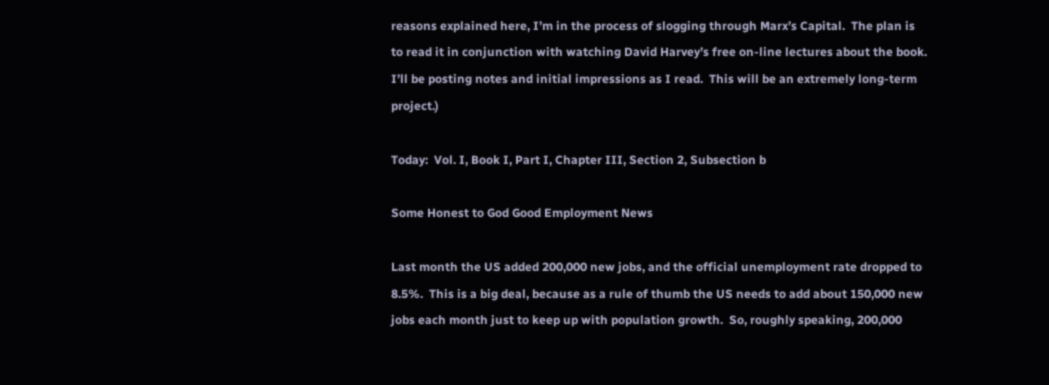reasons explained here, I’m in the process of slogging through Marx’s Capital.  The plan is to read it in conjunction with watching David Harvey’s free on-line lectures about the book.  I’ll be posting notes and initial impressions as I read.  This will be an extremely long-term project.)

Today:  Vol. I, Book I, Part I, Chapter III, Section 2, Subsection b

Some Honest to God Good Employment News

Last month the US added 200,000 new jobs, and the official unemployment rate dropped to 8.5%.  This is a big deal, because as a rule of thumb the US needs to add about 150,000 new jobs each month just to keep up with population growth.  So, roughly speaking, 200,000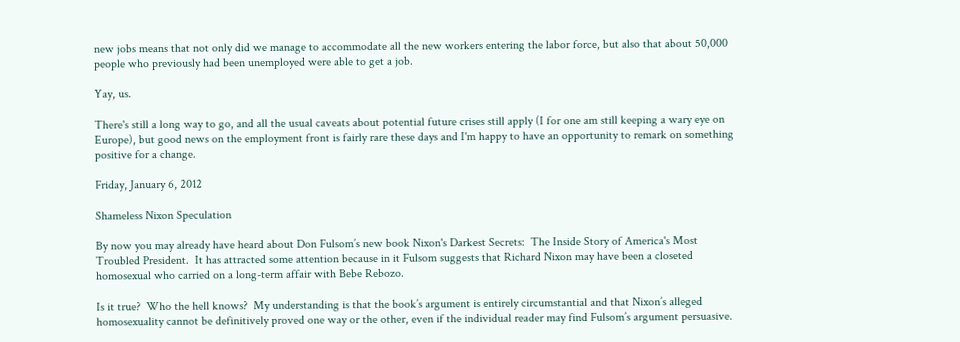new jobs means that not only did we manage to accommodate all the new workers entering the labor force, but also that about 50,000 people who previously had been unemployed were able to get a job.

Yay, us.

There's still a long way to go, and all the usual caveats about potential future crises still apply (I for one am still keeping a wary eye on Europe), but good news on the employment front is fairly rare these days and I'm happy to have an opportunity to remark on something positive for a change.

Friday, January 6, 2012

Shameless Nixon Speculation

By now you may already have heard about Don Fulsom’s new book Nixon's Darkest Secrets:  The Inside Story of America's Most Troubled President.  It has attracted some attention because in it Fulsom suggests that Richard Nixon may have been a closeted homosexual who carried on a long-term affair with Bebe Rebozo.

Is it true?  Who the hell knows?  My understanding is that the book’s argument is entirely circumstantial and that Nixon’s alleged homosexuality cannot be definitively proved one way or the other, even if the individual reader may find Fulsom’s argument persuasive.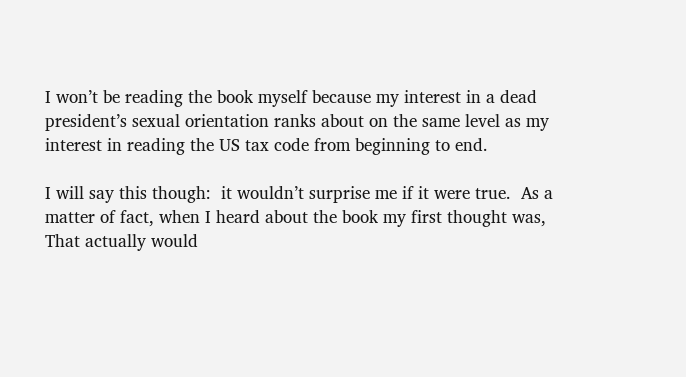I won’t be reading the book myself because my interest in a dead president’s sexual orientation ranks about on the same level as my interest in reading the US tax code from beginning to end.

I will say this though:  it wouldn’t surprise me if it were true.  As a matter of fact, when I heard about the book my first thought was, That actually would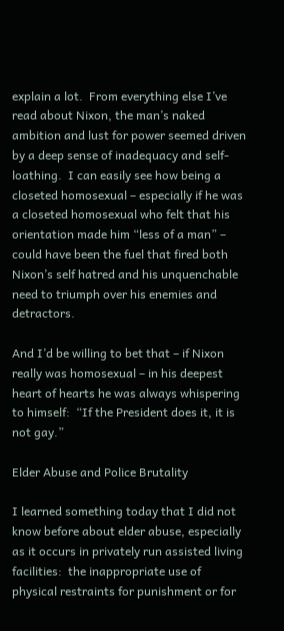explain a lot.  From everything else I’ve read about Nixon, the man’s naked ambition and lust for power seemed driven by a deep sense of inadequacy and self-loathing.  I can easily see how being a closeted homosexual – especially if he was a closeted homosexual who felt that his orientation made him “less of a man” – could have been the fuel that fired both Nixon’s self hatred and his unquenchable need to triumph over his enemies and detractors.

And I’d be willing to bet that – if Nixon really was homosexual – in his deepest heart of hearts he was always whispering to himself:  “If the President does it, it is not gay.”

Elder Abuse and Police Brutality

I learned something today that I did not know before about elder abuse, especially as it occurs in privately run assisted living facilities:  the inappropriate use of physical restraints for punishment or for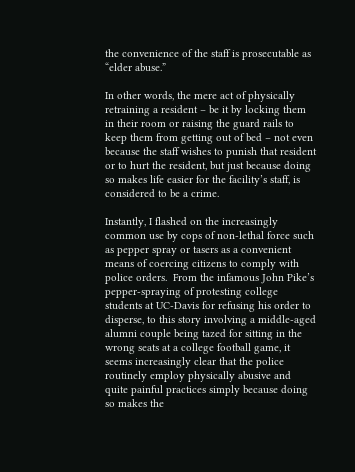the convenience of the staff is prosecutable as “elder abuse.”

In other words, the mere act of physically retraining a resident – be it by locking them in their room or raising the guard rails to keep them from getting out of bed – not even because the staff wishes to punish that resident or to hurt the resident, but just because doing so makes life easier for the facility’s staff, is considered to be a crime.

Instantly, I flashed on the increasingly common use by cops of non-lethal force such as pepper spray or tasers as a convenient means of coercing citizens to comply with police orders.  From the infamous John Pike’s pepper-spraying of protesting college students at UC-Davis for refusing his order to disperse, to this story involving a middle-aged alumni couple being tazed for sitting in the wrong seats at a college football game, it seems increasingly clear that the police routinely employ physically abusive and quite painful practices simply because doing so makes the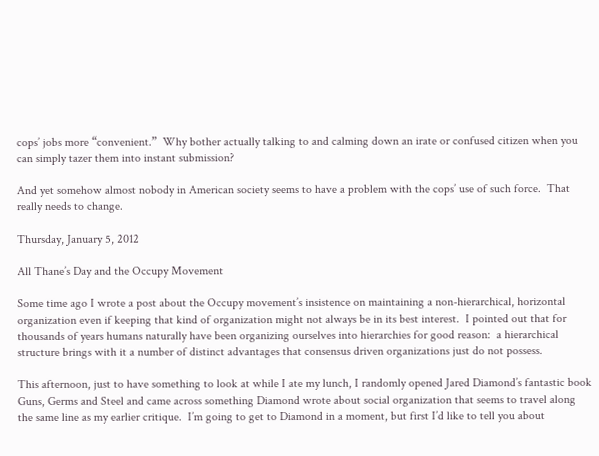cops’ jobs more “convenient.”  Why bother actually talking to and calming down an irate or confused citizen when you can simply tazer them into instant submission?

And yet somehow almost nobody in American society seems to have a problem with the cops’ use of such force.  That really needs to change.

Thursday, January 5, 2012

All Thane’s Day and the Occupy Movement

Some time ago I wrote a post about the Occupy movement’s insistence on maintaining a non-hierarchical, horizontal organization even if keeping that kind of organization might not always be in its best interest.  I pointed out that for thousands of years humans naturally have been organizing ourselves into hierarchies for good reason:  a hierarchical structure brings with it a number of distinct advantages that consensus driven organizations just do not possess.

This afternoon, just to have something to look at while I ate my lunch, I randomly opened Jared Diamond’s fantastic book Guns, Germs and Steel and came across something Diamond wrote about social organization that seems to travel along the same line as my earlier critique.  I’m going to get to Diamond in a moment, but first I’d like to tell you about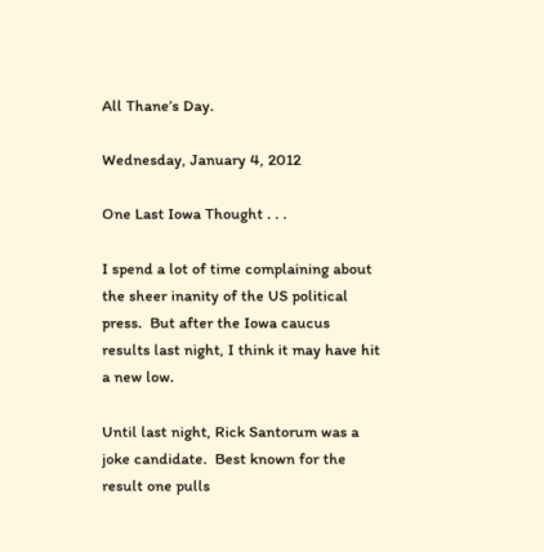All Thane’s Day.

Wednesday, January 4, 2012

One Last Iowa Thought . . .

I spend a lot of time complaining about the sheer inanity of the US political press.  But after the Iowa caucus results last night, I think it may have hit a new low.

Until last night, Rick Santorum was a joke candidate.  Best known for the result one pulls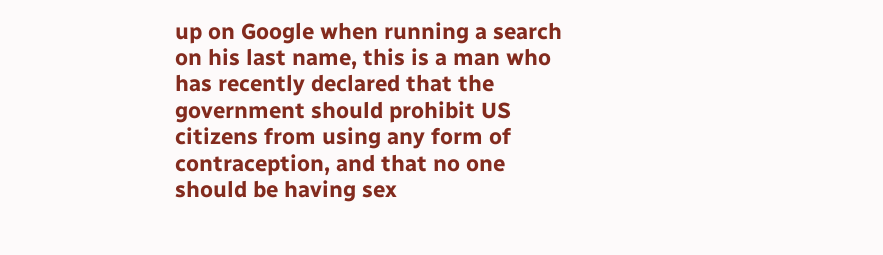up on Google when running a search on his last name, this is a man who has recently declared that the government should prohibit US citizens from using any form of contraception, and that no one should be having sex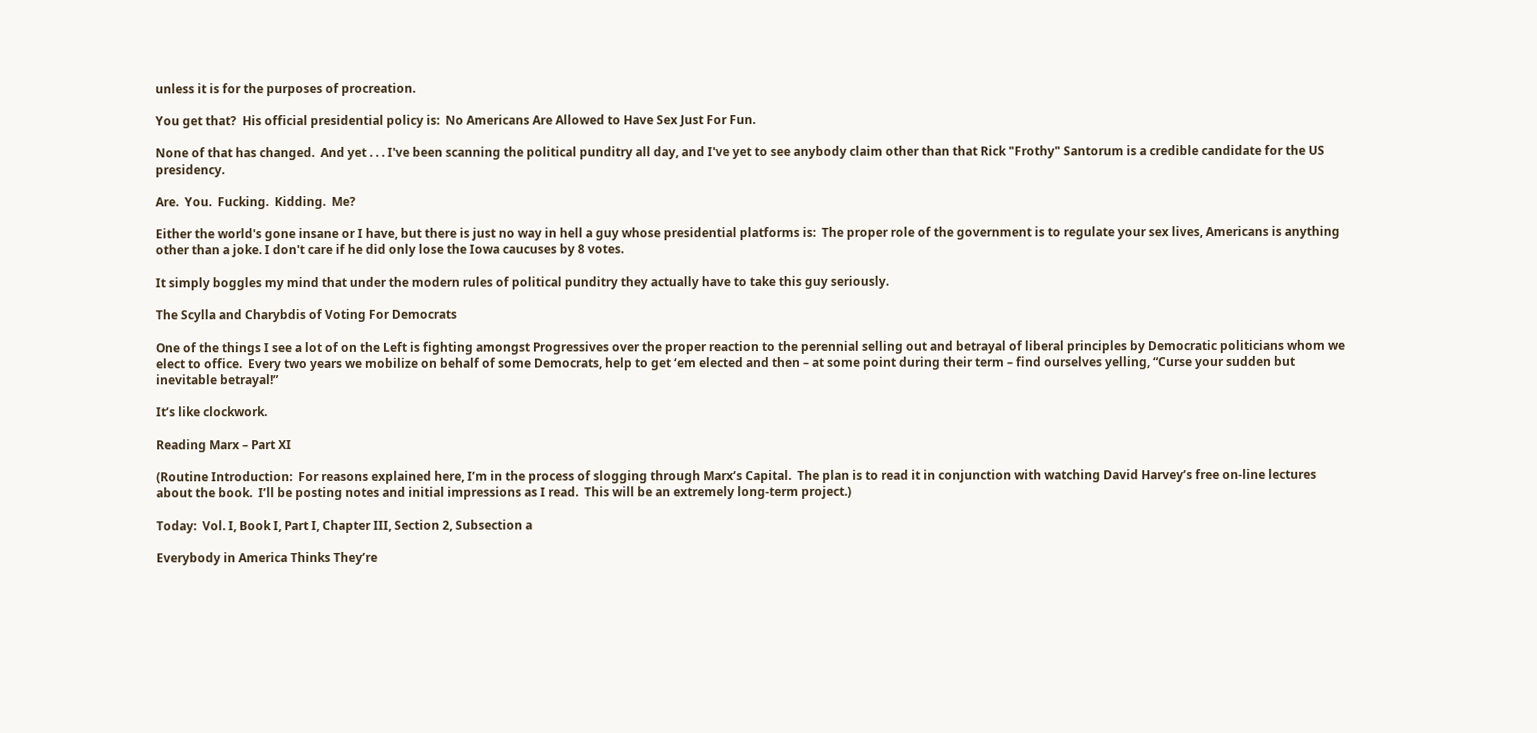unless it is for the purposes of procreation.

You get that?  His official presidential policy is:  No Americans Are Allowed to Have Sex Just For Fun.

None of that has changed.  And yet . . . I've been scanning the political punditry all day, and I've yet to see anybody claim other than that Rick "Frothy" Santorum is a credible candidate for the US presidency.

Are.  You.  Fucking.  Kidding.  Me?

Either the world's gone insane or I have, but there is just no way in hell a guy whose presidential platforms is:  The proper role of the government is to regulate your sex lives, Americans is anything other than a joke. I don't care if he did only lose the Iowa caucuses by 8 votes.

It simply boggles my mind that under the modern rules of political punditry they actually have to take this guy seriously.

The Scylla and Charybdis of Voting For Democrats

One of the things I see a lot of on the Left is fighting amongst Progressives over the proper reaction to the perennial selling out and betrayal of liberal principles by Democratic politicians whom we elect to office.  Every two years we mobilize on behalf of some Democrats, help to get ‘em elected and then – at some point during their term – find ourselves yelling, “Curse your sudden but inevitable betrayal!”

It’s like clockwork.

Reading Marx – Part XI

(Routine Introduction:  For reasons explained here, I’m in the process of slogging through Marx’s Capital.  The plan is to read it in conjunction with watching David Harvey’s free on-line lectures about the book.  I’ll be posting notes and initial impressions as I read.  This will be an extremely long-term project.)

Today:  Vol. I, Book I, Part I, Chapter III, Section 2, Subsection a

Everybody in America Thinks They’re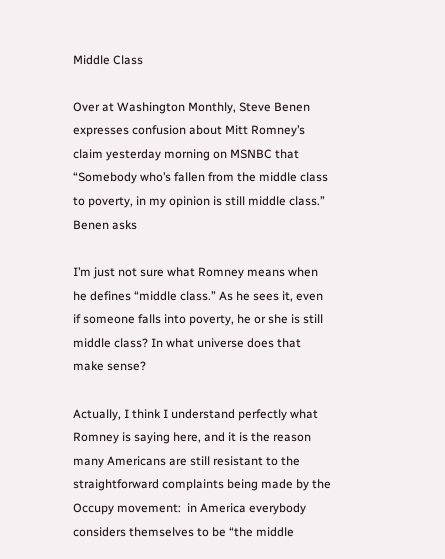Middle Class

Over at Washington Monthly, Steve Benen expresses confusion about Mitt Romney’s claim yesterday morning on MSNBC that “Somebody who’s fallen from the middle class to poverty, in my opinion is still middle class.”  Benen asks

I’m just not sure what Romney means when he defines “middle class.” As he sees it, even if someone falls into poverty, he or she is still middle class? In what universe does that make sense?

Actually, I think I understand perfectly what Romney is saying here, and it is the reason many Americans are still resistant to the straightforward complaints being made by the Occupy movement:  in America everybody considers themselves to be “the middle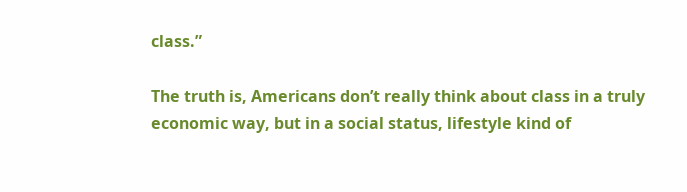class.”

The truth is, Americans don’t really think about class in a truly economic way, but in a social status, lifestyle kind of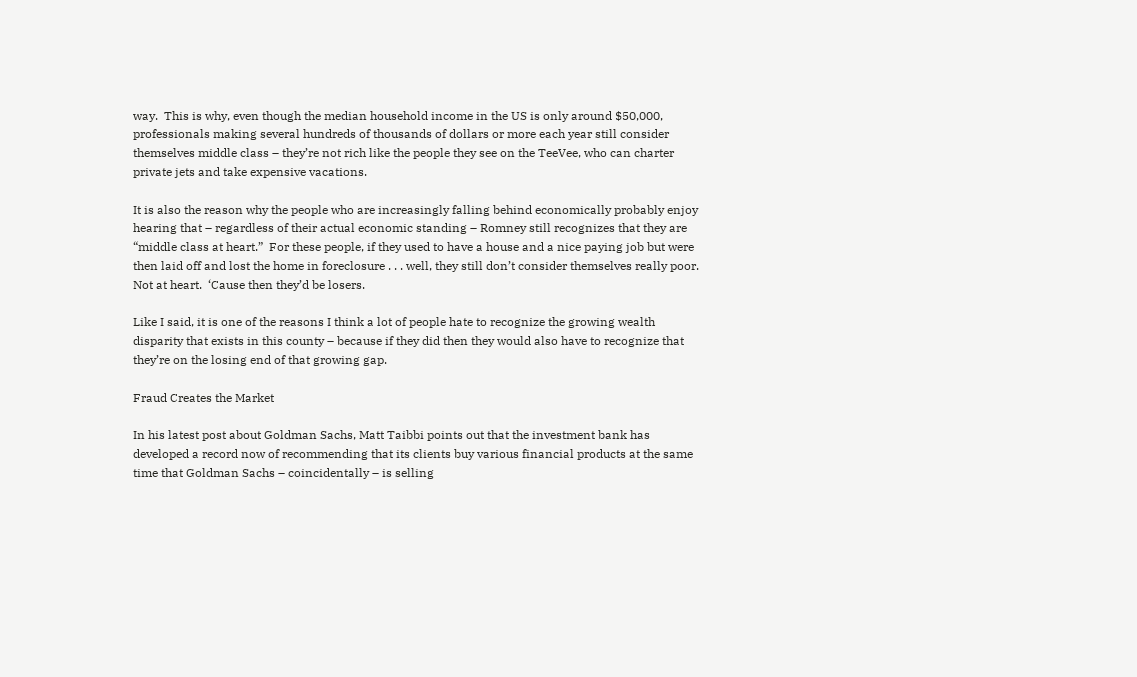way.  This is why, even though the median household income in the US is only around $50,000, professionals making several hundreds of thousands of dollars or more each year still consider themselves middle class – they’re not rich like the people they see on the TeeVee, who can charter private jets and take expensive vacations.

It is also the reason why the people who are increasingly falling behind economically probably enjoy hearing that – regardless of their actual economic standing – Romney still recognizes that they are “middle class at heart.”  For these people, if they used to have a house and a nice paying job but were then laid off and lost the home in foreclosure . . . well, they still don’t consider themselves really poor.  Not at heart.  ‘Cause then they’d be losers.

Like I said, it is one of the reasons I think a lot of people hate to recognize the growing wealth disparity that exists in this county – because if they did then they would also have to recognize that they’re on the losing end of that growing gap.

Fraud Creates the Market

In his latest post about Goldman Sachs, Matt Taibbi points out that the investment bank has developed a record now of recommending that its clients buy various financial products at the same time that Goldman Sachs – coincidentally – is selling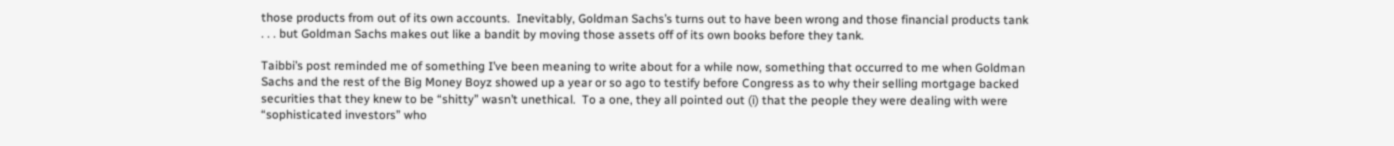those products from out of its own accounts.  Inevitably, Goldman Sachs’s turns out to have been wrong and those financial products tank . . . but Goldman Sachs makes out like a bandit by moving those assets off of its own books before they tank.

Taibbi’s post reminded me of something I’ve been meaning to write about for a while now, something that occurred to me when Goldman Sachs and the rest of the Big Money Boyz showed up a year or so ago to testify before Congress as to why their selling mortgage backed securities that they knew to be “shitty” wasn’t unethical.  To a one, they all pointed out (i) that the people they were dealing with were “sophisticated investors” who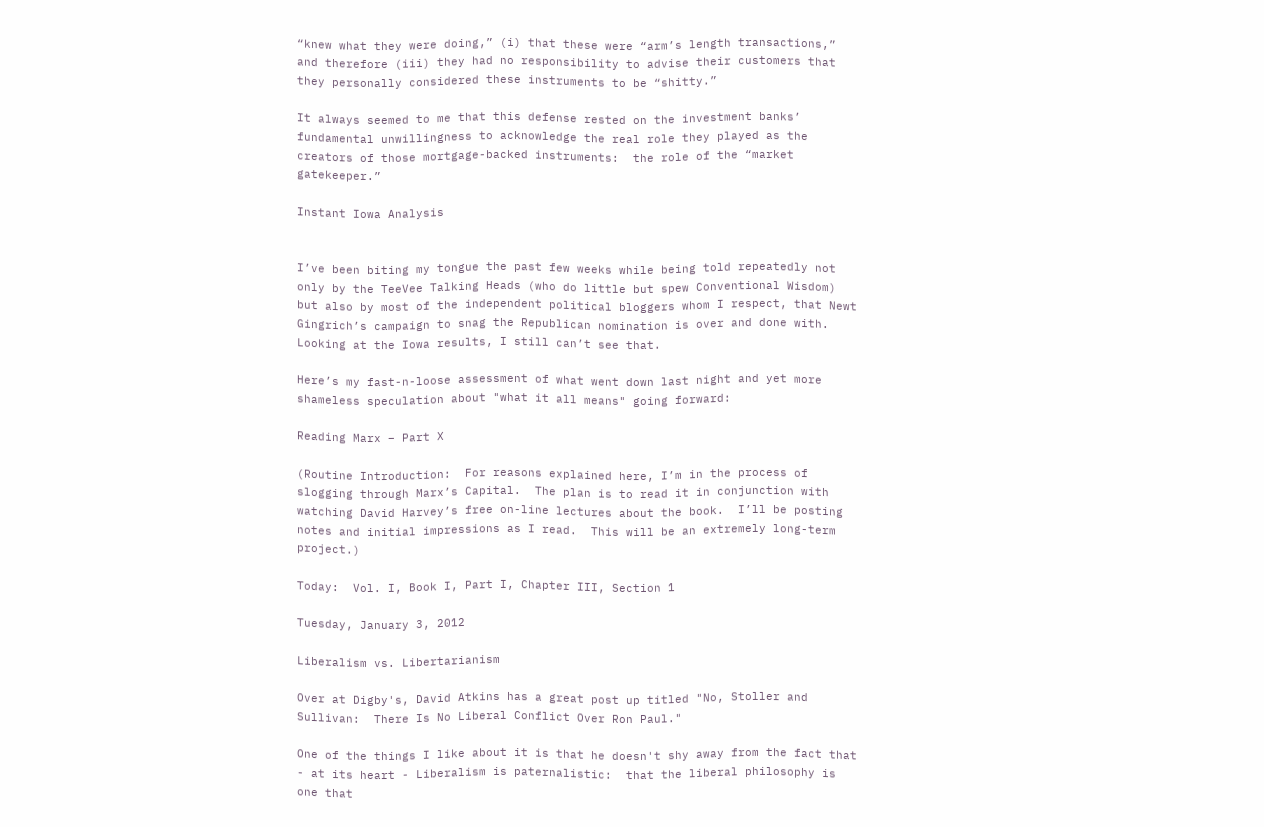“knew what they were doing,” (i) that these were “arm’s length transactions,” and therefore (iii) they had no responsibility to advise their customers that they personally considered these instruments to be “shitty.”

It always seemed to me that this defense rested on the investment banks’ fundamental unwillingness to acknowledge the real role they played as the creators of those mortgage-backed instruments:  the role of the “market gatekeeper.”

Instant Iowa Analysis


I’ve been biting my tongue the past few weeks while being told repeatedly not only by the TeeVee Talking Heads (who do little but spew Conventional Wisdom) but also by most of the independent political bloggers whom I respect, that Newt Gingrich’s campaign to snag the Republican nomination is over and done with.  Looking at the Iowa results, I still can’t see that.

Here’s my fast-n-loose assessment of what went down last night and yet more shameless speculation about "what it all means" going forward:

Reading Marx – Part X

(Routine Introduction:  For reasons explained here, I’m in the process of slogging through Marx’s Capital.  The plan is to read it in conjunction with watching David Harvey’s free on-line lectures about the book.  I’ll be posting notes and initial impressions as I read.  This will be an extremely long-term project.)

Today:  Vol. I, Book I, Part I, Chapter III, Section 1

Tuesday, January 3, 2012

Liberalism vs. Libertarianism

Over at Digby's, David Atkins has a great post up titled "No, Stoller and Sullivan:  There Is No Liberal Conflict Over Ron Paul."

One of the things I like about it is that he doesn't shy away from the fact that - at its heart - Liberalism is paternalistic:  that the liberal philosophy is one that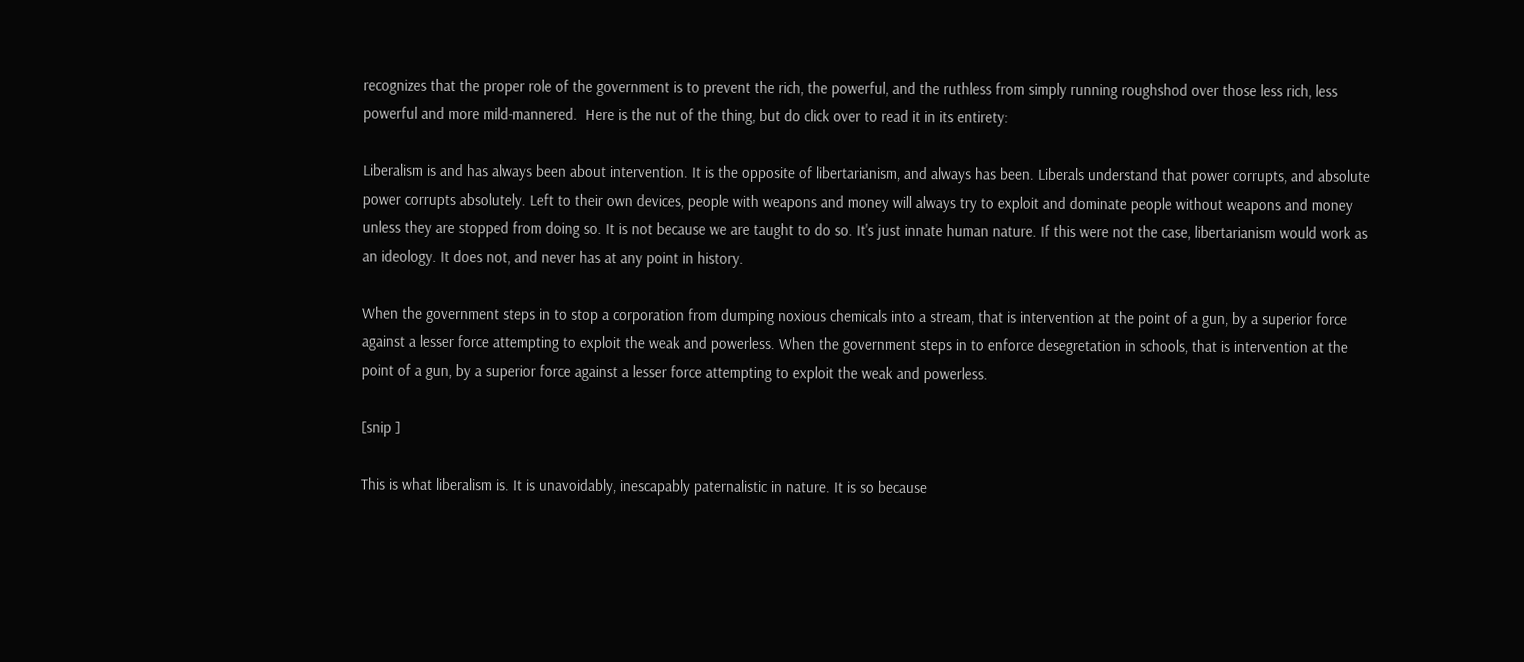recognizes that the proper role of the government is to prevent the rich, the powerful, and the ruthless from simply running roughshod over those less rich, less powerful and more mild-mannered.  Here is the nut of the thing, but do click over to read it in its entirety:

Liberalism is and has always been about intervention. It is the opposite of libertarianism, and always has been. Liberals understand that power corrupts, and absolute power corrupts absolutely. Left to their own devices, people with weapons and money will always try to exploit and dominate people without weapons and money unless they are stopped from doing so. It is not because we are taught to do so. It's just innate human nature. If this were not the case, libertarianism would work as an ideology. It does not, and never has at any point in history.

When the government steps in to stop a corporation from dumping noxious chemicals into a stream, that is intervention at the point of a gun, by a superior force against a lesser force attempting to exploit the weak and powerless. When the government steps in to enforce desegretation in schools, that is intervention at the point of a gun, by a superior force against a lesser force attempting to exploit the weak and powerless.

[snip ]

This is what liberalism is. It is unavoidably, inescapably paternalistic in nature. It is so because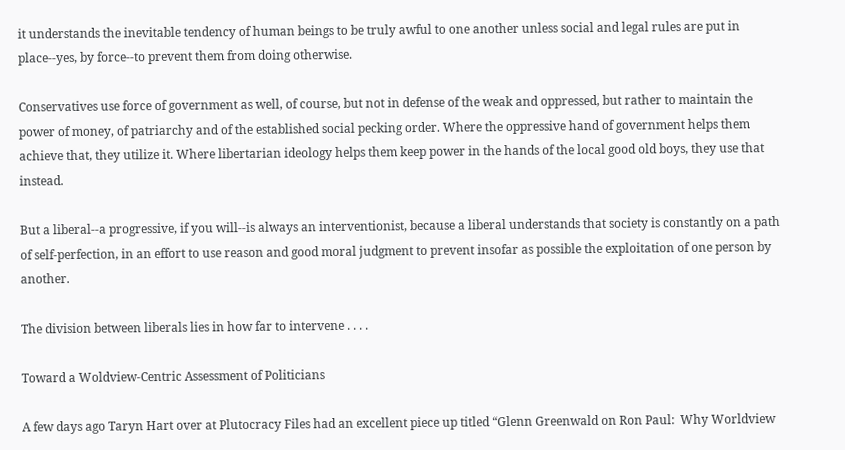it understands the inevitable tendency of human beings to be truly awful to one another unless social and legal rules are put in place--yes, by force--to prevent them from doing otherwise.

Conservatives use force of government as well, of course, but not in defense of the weak and oppressed, but rather to maintain the power of money, of patriarchy and of the established social pecking order. Where the oppressive hand of government helps them achieve that, they utilize it. Where libertarian ideology helps them keep power in the hands of the local good old boys, they use that instead.

But a liberal--a progressive, if you will--is always an interventionist, because a liberal understands that society is constantly on a path of self-perfection, in an effort to use reason and good moral judgment to prevent insofar as possible the exploitation of one person by another.

The division between liberals lies in how far to intervene . . . .

Toward a Woldview-Centric Assessment of Politicians

A few days ago Taryn Hart over at Plutocracy Files had an excellent piece up titled “Glenn Greenwald on Ron Paul:  Why Worldview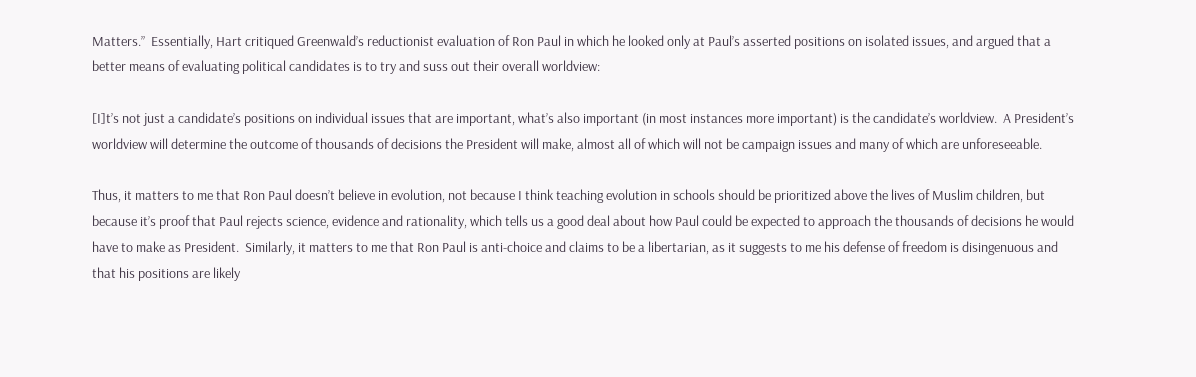Matters.”  Essentially, Hart critiqued Greenwald’s reductionist evaluation of Ron Paul in which he looked only at Paul’s asserted positions on isolated issues, and argued that a better means of evaluating political candidates is to try and suss out their overall worldview:

[I]t’s not just a candidate’s positions on individual issues that are important, what’s also important (in most instances more important) is the candidate’s worldview.  A President’s worldview will determine the outcome of thousands of decisions the President will make, almost all of which will not be campaign issues and many of which are unforeseeable.

Thus, it matters to me that Ron Paul doesn’t believe in evolution, not because I think teaching evolution in schools should be prioritized above the lives of Muslim children, but because it’s proof that Paul rejects science, evidence and rationality, which tells us a good deal about how Paul could be expected to approach the thousands of decisions he would have to make as President.  Similarly, it matters to me that Ron Paul is anti-choice and claims to be a libertarian, as it suggests to me his defense of freedom is disingenuous and that his positions are likely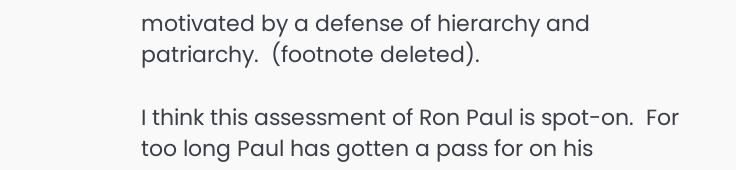motivated by a defense of hierarchy and patriarchy.  (footnote deleted).

I think this assessment of Ron Paul is spot-on.  For too long Paul has gotten a pass for on his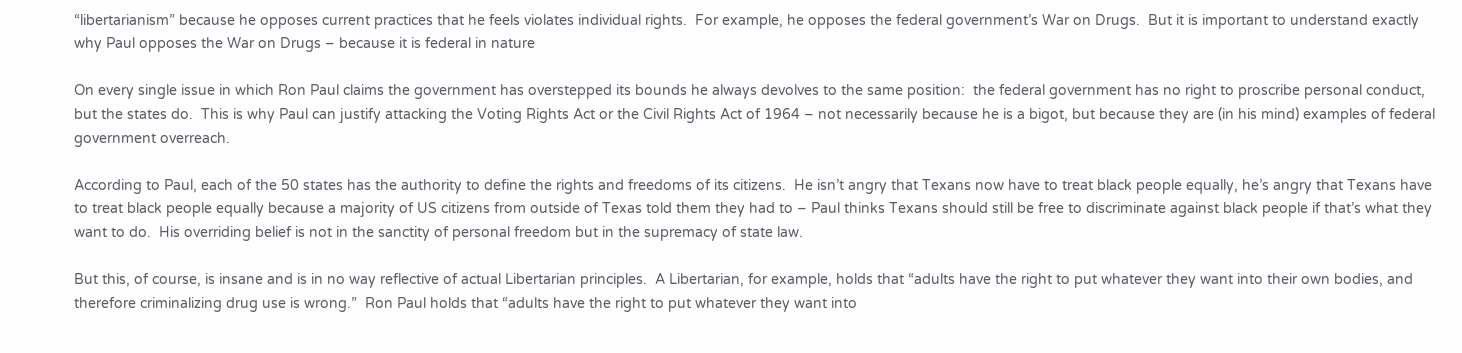“libertarianism” because he opposes current practices that he feels violates individual rights.  For example, he opposes the federal government’s War on Drugs.  But it is important to understand exactly why Paul opposes the War on Drugs – because it is federal in nature

On every single issue in which Ron Paul claims the government has overstepped its bounds he always devolves to the same position:  the federal government has no right to proscribe personal conduct, but the states do.  This is why Paul can justify attacking the Voting Rights Act or the Civil Rights Act of 1964 – not necessarily because he is a bigot, but because they are (in his mind) examples of federal government overreach.

According to Paul, each of the 50 states has the authority to define the rights and freedoms of its citizens.  He isn’t angry that Texans now have to treat black people equally, he’s angry that Texans have to treat black people equally because a majority of US citizens from outside of Texas told them they had to – Paul thinks Texans should still be free to discriminate against black people if that’s what they want to do.  His overriding belief is not in the sanctity of personal freedom but in the supremacy of state law.

But this, of course, is insane and is in no way reflective of actual Libertarian principles.  A Libertarian, for example, holds that “adults have the right to put whatever they want into their own bodies, and therefore criminalizing drug use is wrong.”  Ron Paul holds that “adults have the right to put whatever they want into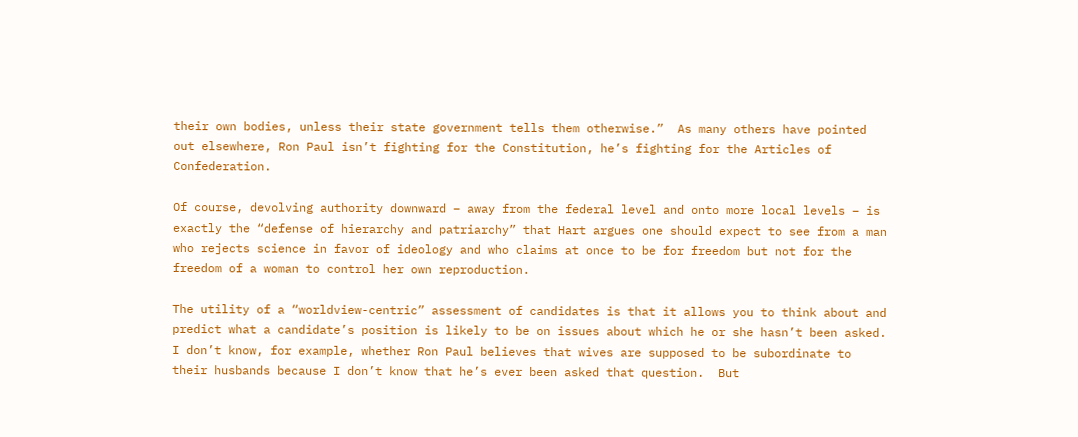their own bodies, unless their state government tells them otherwise.”  As many others have pointed out elsewhere, Ron Paul isn’t fighting for the Constitution, he’s fighting for the Articles of Confederation.

Of course, devolving authority downward – away from the federal level and onto more local levels – is exactly the “defense of hierarchy and patriarchy” that Hart argues one should expect to see from a man who rejects science in favor of ideology and who claims at once to be for freedom but not for the freedom of a woman to control her own reproduction.

The utility of a “worldview-centric” assessment of candidates is that it allows you to think about and predict what a candidate’s position is likely to be on issues about which he or she hasn’t been asked.  I don’t know, for example, whether Ron Paul believes that wives are supposed to be subordinate to their husbands because I don’t know that he’s ever been asked that question.  But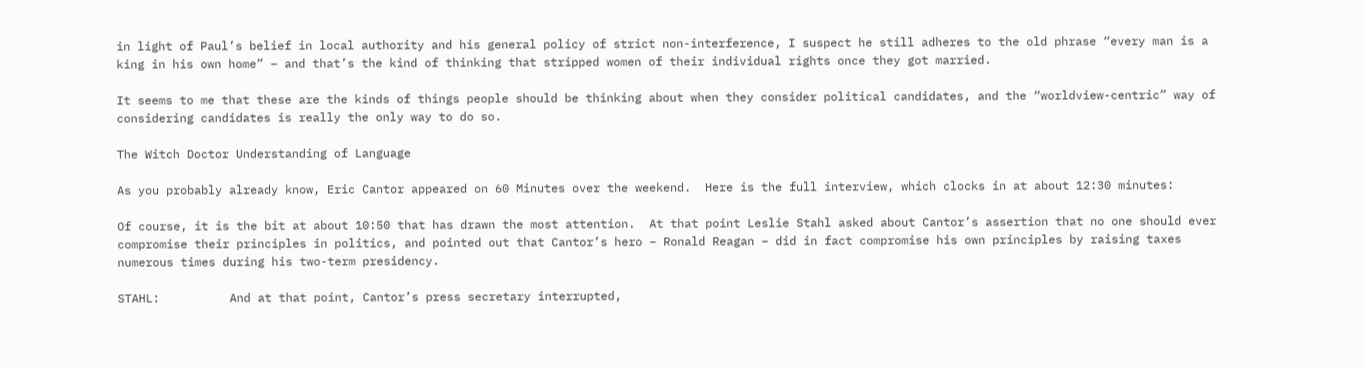in light of Paul’s belief in local authority and his general policy of strict non-interference, I suspect he still adheres to the old phrase “every man is a king in his own home” – and that’s the kind of thinking that stripped women of their individual rights once they got married.

It seems to me that these are the kinds of things people should be thinking about when they consider political candidates, and the “worldview-centric” way of considering candidates is really the only way to do so.

The Witch Doctor Understanding of Language

As you probably already know, Eric Cantor appeared on 60 Minutes over the weekend.  Here is the full interview, which clocks in at about 12:30 minutes:

Of course, it is the bit at about 10:50 that has drawn the most attention.  At that point Leslie Stahl asked about Cantor’s assertion that no one should ever compromise their principles in politics, and pointed out that Cantor’s hero – Ronald Reagan – did in fact compromise his own principles by raising taxes numerous times during his two-term presidency.

STAHL:          And at that point, Cantor’s press secretary interrupted,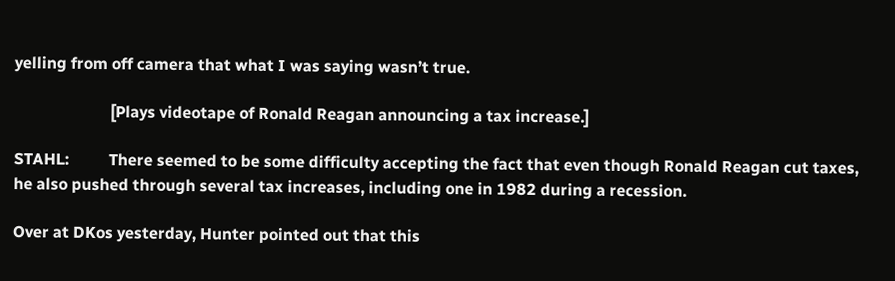yelling from off camera that what I was saying wasn’t true.

                        [Plays videotape of Ronald Reagan announcing a tax increase.]

STAHL:          There seemed to be some difficulty accepting the fact that even though Ronald Reagan cut taxes, he also pushed through several tax increases, including one in 1982 during a recession.

Over at DKos yesterday, Hunter pointed out that this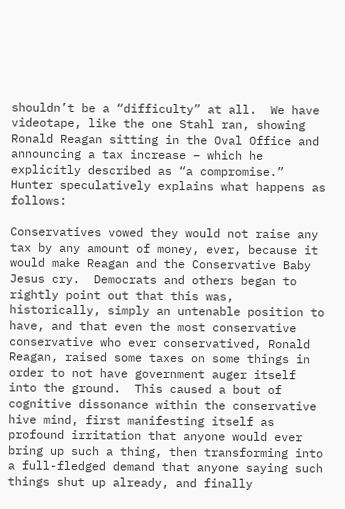shouldn’t be a “difficulty” at all.  We have videotape, like the one Stahl ran, showing Ronald Reagan sitting in the Oval Office and announcing a tax increase – which he explicitly described as “a compromise.”  Hunter speculatively explains what happens as follows:

Conservatives vowed they would not raise any tax by any amount of money, ever, because it would make Reagan and the Conservative Baby Jesus cry.  Democrats and others began to rightly point out that this was, historically, simply an untenable position to have, and that even the most conservative conservative who ever conservatived, Ronald Reagan, raised some taxes on some things in order to not have government auger itself into the ground.  This caused a bout of cognitive dissonance within the conservative hive mind, first manifesting itself as profound irritation that anyone would ever bring up such a thing, then transforming into a full-fledged demand that anyone saying such things shut up already, and finally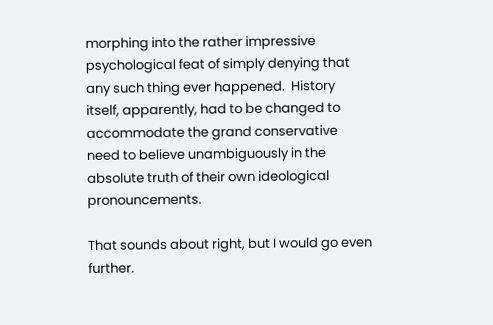morphing into the rather impressive psychological feat of simply denying that any such thing ever happened.  History itself, apparently, had to be changed to accommodate the grand conservative need to believe unambiguously in the absolute truth of their own ideological pronouncements.

That sounds about right, but I would go even further.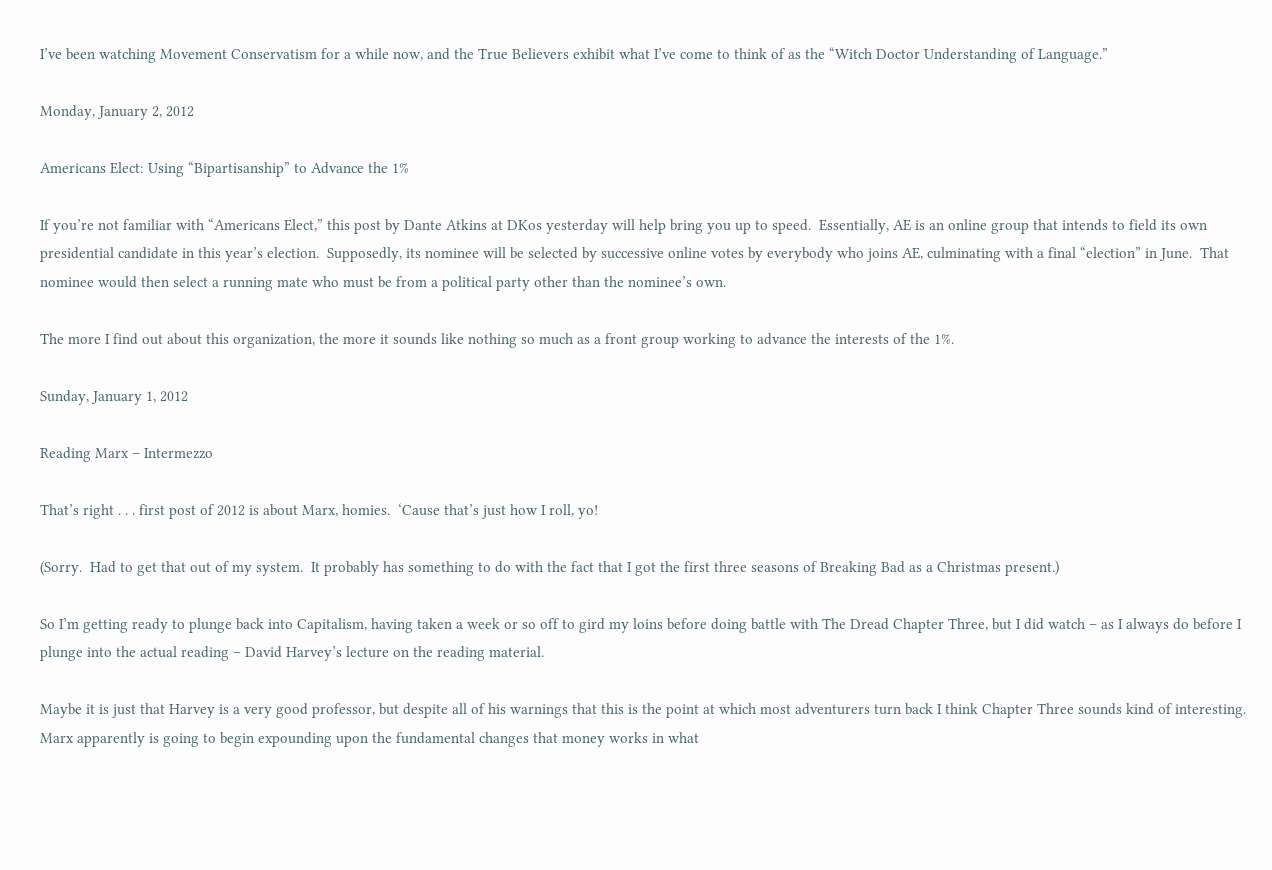I’ve been watching Movement Conservatism for a while now, and the True Believers exhibit what I’ve come to think of as the “Witch Doctor Understanding of Language.”

Monday, January 2, 2012

Americans Elect: Using “Bipartisanship” to Advance the 1%

If you’re not familiar with “Americans Elect,” this post by Dante Atkins at DKos yesterday will help bring you up to speed.  Essentially, AE is an online group that intends to field its own presidential candidate in this year’s election.  Supposedly, its nominee will be selected by successive online votes by everybody who joins AE, culminating with a final “election” in June.  That nominee would then select a running mate who must be from a political party other than the nominee’s own.

The more I find out about this organization, the more it sounds like nothing so much as a front group working to advance the interests of the 1%.

Sunday, January 1, 2012

Reading Marx – Intermezzo

That’s right . . . first post of 2012 is about Marx, homies.  ‘Cause that’s just how I roll, yo!

(Sorry.  Had to get that out of my system.  It probably has something to do with the fact that I got the first three seasons of Breaking Bad as a Christmas present.)

So I’m getting ready to plunge back into Capitalism, having taken a week or so off to gird my loins before doing battle with The Dread Chapter Three, but I did watch – as I always do before I plunge into the actual reading – David Harvey’s lecture on the reading material.

Maybe it is just that Harvey is a very good professor, but despite all of his warnings that this is the point at which most adventurers turn back I think Chapter Three sounds kind of interesting.  Marx apparently is going to begin expounding upon the fundamental changes that money works in what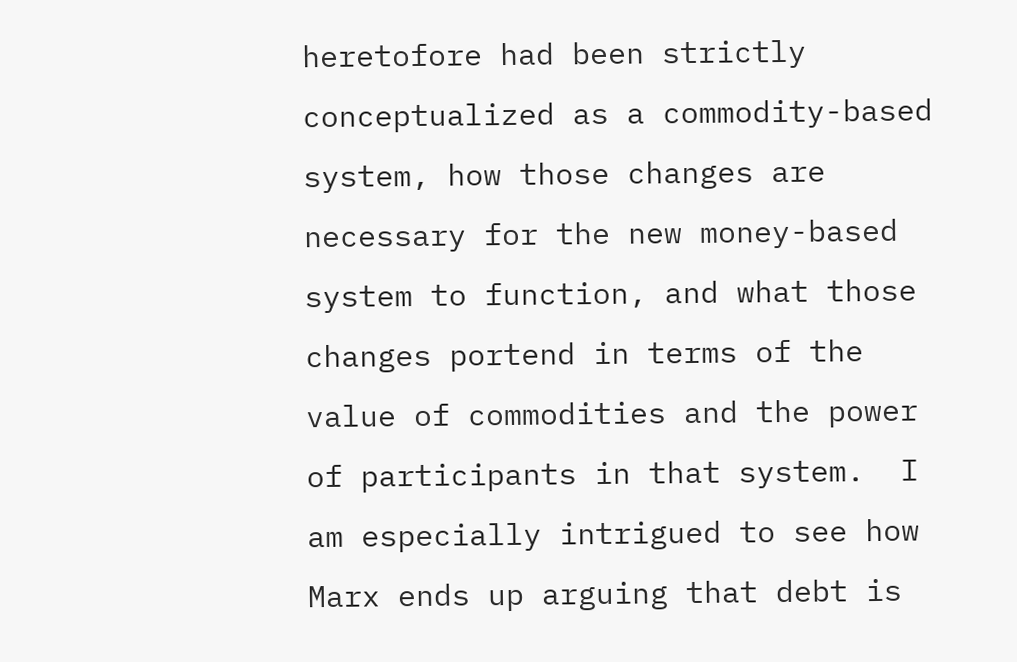heretofore had been strictly conceptualized as a commodity-based system, how those changes are necessary for the new money-based system to function, and what those changes portend in terms of the value of commodities and the power of participants in that system.  I am especially intrigued to see how Marx ends up arguing that debt is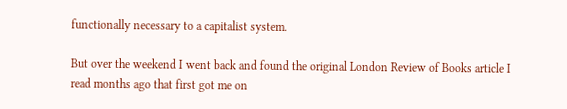functionally necessary to a capitalist system.

But over the weekend I went back and found the original London Review of Books article I read months ago that first got me on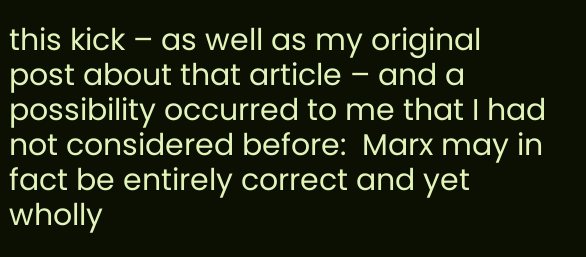this kick – as well as my original post about that article – and a possibility occurred to me that I had not considered before:  Marx may in fact be entirely correct and yet wholly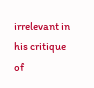irrelevant in his critique of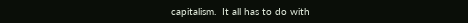capitalism.  It all has to do with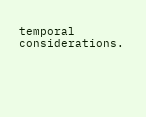temporal considerations.